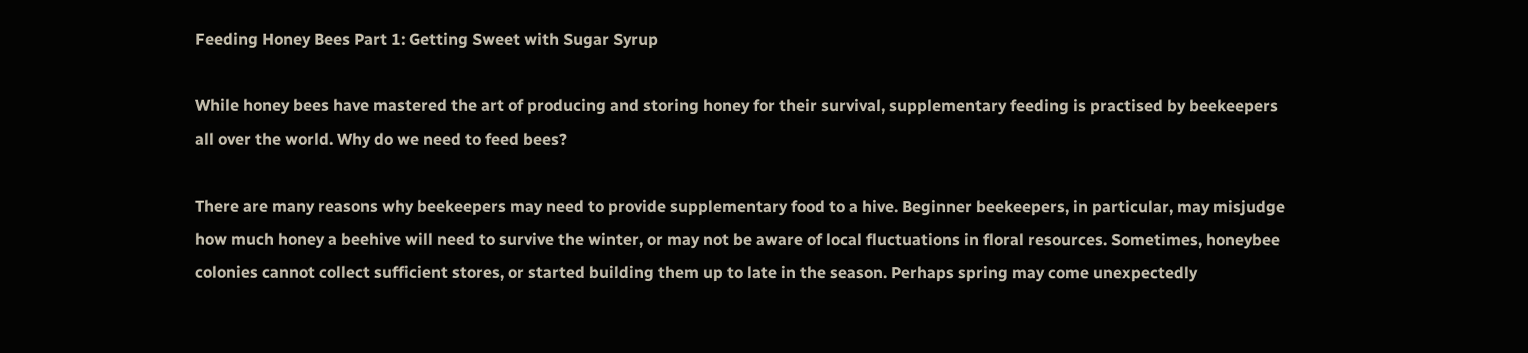Feeding Honey Bees Part 1: Getting Sweet with Sugar Syrup

While honey bees have mastered the art of producing and storing honey for their survival, supplementary feeding is practised by beekeepers all over the world. Why do we need to feed bees?

There are many reasons why beekeepers may need to provide supplementary food to a hive. Beginner beekeepers, in particular, may misjudge how much honey a beehive will need to survive the winter, or may not be aware of local fluctuations in floral resources. Sometimes, honeybee colonies cannot collect sufficient stores, or started building them up to late in the season. Perhaps spring may come unexpectedly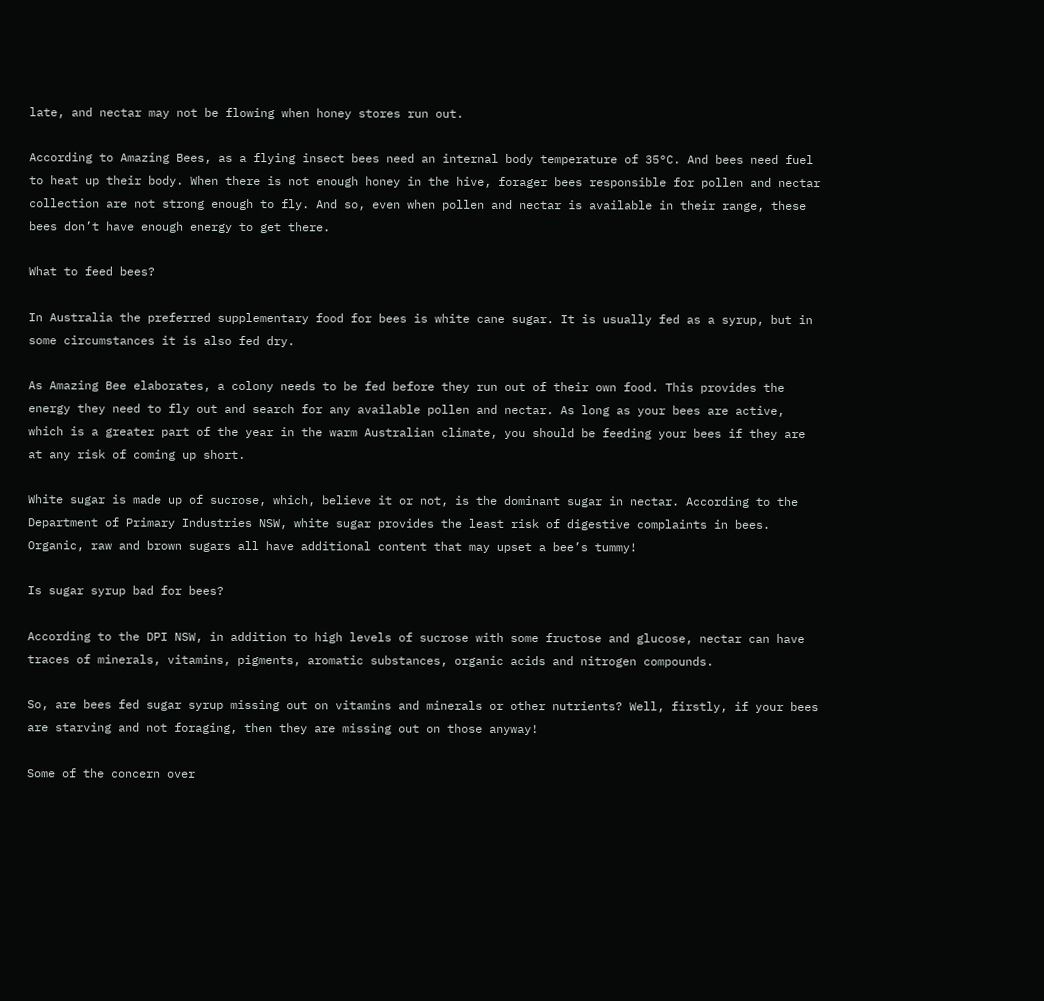late, and nectar may not be flowing when honey stores run out.

According to Amazing Bees, as a flying insect bees need an internal body temperature of 35°C. And bees need fuel to heat up their body. When there is not enough honey in the hive, forager bees responsible for pollen and nectar collection are not strong enough to fly. And so, even when pollen and nectar is available in their range, these bees don’t have enough energy to get there.

What to feed bees?

In Australia the preferred supplementary food for bees is white cane sugar. It is usually fed as a syrup, but in some circumstances it is also fed dry.

As Amazing Bee elaborates, a colony needs to be fed before they run out of their own food. This provides the energy they need to fly out and search for any available pollen and nectar. As long as your bees are active, which is a greater part of the year in the warm Australian climate, you should be feeding your bees if they are at any risk of coming up short.

White sugar is made up of sucrose, which, believe it or not, is the dominant sugar in nectar. According to the Department of Primary Industries NSW, white sugar provides the least risk of digestive complaints in bees. Organic, raw and brown sugars all have additional content that may upset a bee’s tummy!

Is sugar syrup bad for bees?

According to the DPI NSW, in addition to high levels of sucrose with some fructose and glucose, nectar can have traces of minerals, vitamins, pigments, aromatic substances, organic acids and nitrogen compounds.

So, are bees fed sugar syrup missing out on vitamins and minerals or other nutrients? Well, firstly, if your bees are starving and not foraging, then they are missing out on those anyway!

Some of the concern over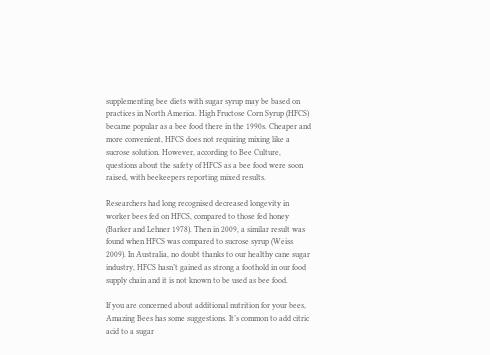supplementing bee diets with sugar syrup may be based on practices in North America. High Fructose Corn Syrup (HFCS) became popular as a bee food there in the 1990s. Cheaper and more convenient, HFCS does not requiring mixing like a sucrose solution. However, according to Bee Culture, questions about the safety of HFCS as a bee food were soon raised, with beekeepers reporting mixed results.

Researchers had long recognised decreased longevity in worker bees fed on HFCS, compared to those fed honey (Barker and Lehner 1978). Then in 2009, a similar result was found when HFCS was compared to sucrose syrup (Weiss 2009). In Australia, no doubt thanks to our healthy cane sugar industry, HFCS hasn’t gained as strong a foothold in our food supply chain and it is not known to be used as bee food.

If you are concerned about additional nutrition for your bees, Amazing Bees has some suggestions. It’s common to add citric acid to a sugar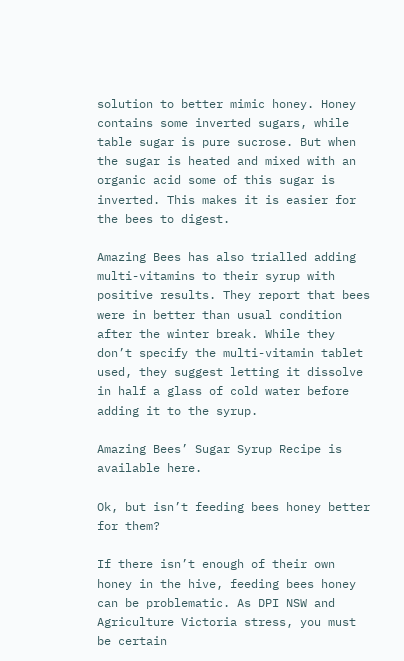solution to better mimic honey. Honey contains some inverted sugars, while table sugar is pure sucrose. But when the sugar is heated and mixed with an organic acid some of this sugar is inverted. This makes it is easier for the bees to digest.

Amazing Bees has also trialled adding multi-vitamins to their syrup with positive results. They report that bees were in better than usual condition after the winter break. While they don’t specify the multi-vitamin tablet used, they suggest letting it dissolve in half a glass of cold water before adding it to the syrup.

Amazing Bees’ Sugar Syrup Recipe is available here.

Ok, but isn’t feeding bees honey better for them?

If there isn’t enough of their own honey in the hive, feeding bees honey can be problematic. As DPI NSW and Agriculture Victoria stress, you must be certain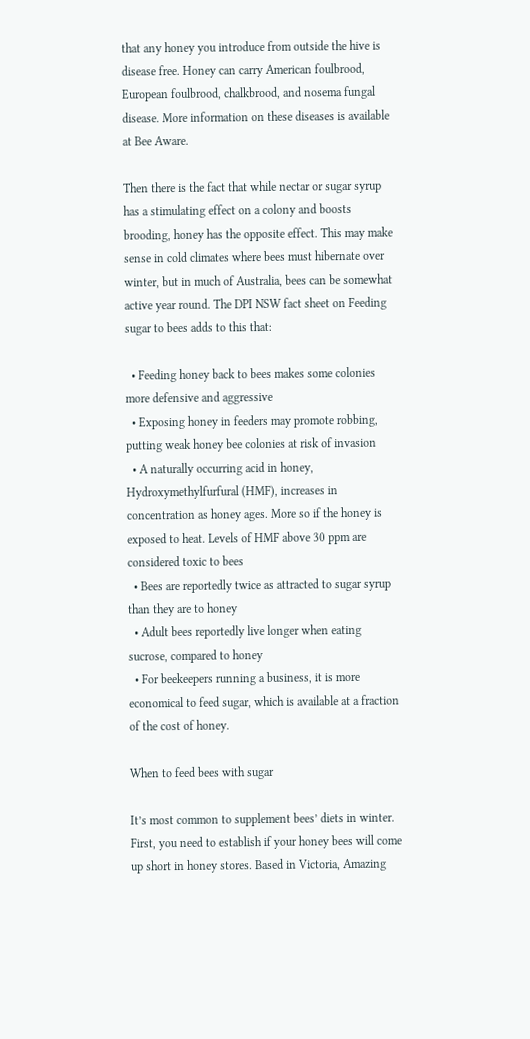that any honey you introduce from outside the hive is disease free. Honey can carry American foulbrood, European foulbrood, chalkbrood, and nosema fungal disease. More information on these diseases is available at Bee Aware.

Then there is the fact that while nectar or sugar syrup has a stimulating effect on a colony and boosts brooding, honey has the opposite effect. This may make sense in cold climates where bees must hibernate over winter, but in much of Australia, bees can be somewhat active year round. The DPI NSW fact sheet on Feeding sugar to bees adds to this that:

  • Feeding honey back to bees makes some colonies more defensive and aggressive
  • Exposing honey in feeders may promote robbing, putting weak honey bee colonies at risk of invasion
  • A naturally occurring acid in honey, Hydroxymethylfurfural (HMF), increases in concentration as honey ages. More so if the honey is exposed to heat. Levels of HMF above 30 ppm are considered toxic to bees
  • Bees are reportedly twice as attracted to sugar syrup than they are to honey
  • Adult bees reportedly live longer when eating sucrose, compared to honey
  • For beekeepers running a business, it is more economical to feed sugar, which is available at a fraction of the cost of honey.

When to feed bees with sugar

It’s most common to supplement bees’ diets in winter. First, you need to establish if your honey bees will come up short in honey stores. Based in Victoria, Amazing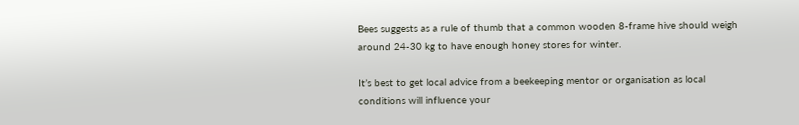Bees suggests as a rule of thumb that a common wooden 8-frame hive should weigh around 24-30 kg to have enough honey stores for winter.

It’s best to get local advice from a beekeeping mentor or organisation as local conditions will influence your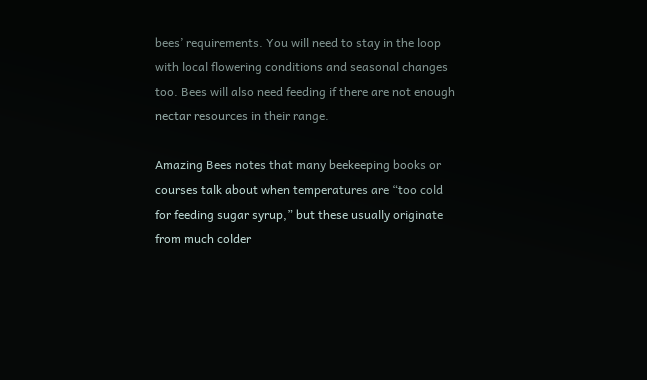bees’ requirements. You will need to stay in the loop with local flowering conditions and seasonal changes too. Bees will also need feeding if there are not enough nectar resources in their range.

Amazing Bees notes that many beekeeping books or courses talk about when temperatures are “too cold for feeding sugar syrup,” but these usually originate from much colder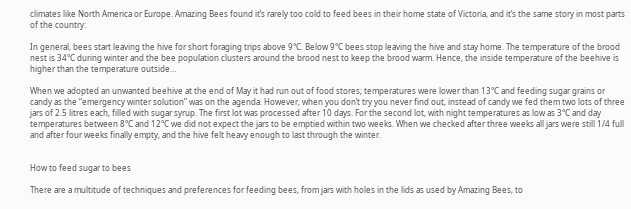climates like North America or Europe. Amazing Bees found it’s rarely too cold to feed bees in their home state of Victoria, and it’s the same story in most parts of the country:

In general, bees start leaving the hive for short foraging trips above 9°C. Below 9°C bees stop leaving the hive and stay home. The temperature of the brood nest is 34°C during winter and the bee population clusters around the brood nest to keep the brood warm. Hence, the inside temperature of the beehive is higher than the temperature outside…

When we adopted an unwanted beehive at the end of May it had run out of food stores; temperatures were lower than 13°C and feeding sugar grains or candy as the “emergency winter solution” was on the agenda. However, when you don’t try you never find out, instead of candy we fed them two lots of three jars of 2.5 litres each, filled with sugar syrup. The first lot was processed after 10 days. For the second lot, with night temperatures as low as 3°C and day temperatures between 8°C and 12°C we did not expect the jars to be emptied within two weeks. When we checked after three weeks all jars were still 1/4 full and after four weeks finally empty, and the hive felt heavy enough to last through the winter.


How to feed sugar to bees

There are a multitude of techniques and preferences for feeding bees, from jars with holes in the lids as used by Amazing Bees, to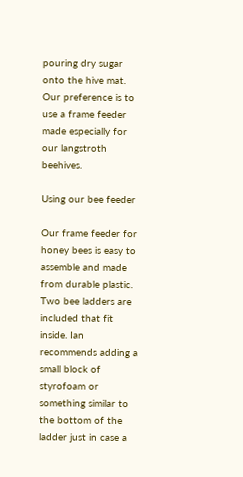pouring dry sugar onto the hive mat. Our preference is to use a frame feeder made especially for our langstroth beehives.

Using our bee feeder

Our frame feeder for honey bees is easy to assemble and made from durable plastic. Two bee ladders are included that fit inside. Ian recommends adding a small block of styrofoam or something similar to the bottom of the ladder just in case a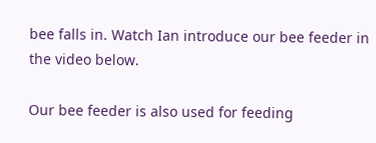bee falls in. Watch Ian introduce our bee feeder in the video below.

Our bee feeder is also used for feeding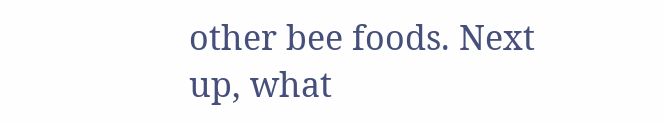other bee foods. Next up, what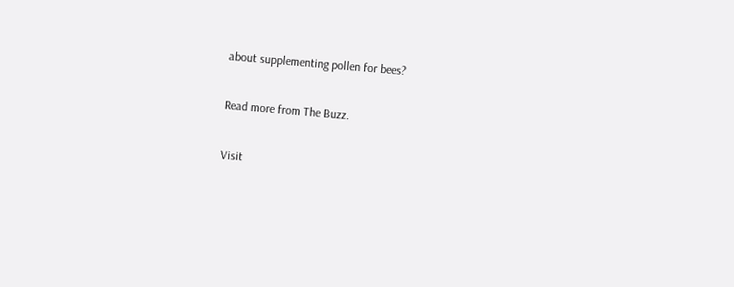about supplementing pollen for bees?

Read more from The Buzz.

Visit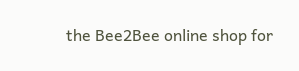the Bee2Bee online shop for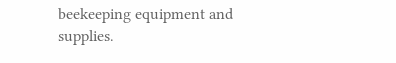beekeeping equipment and supplies.